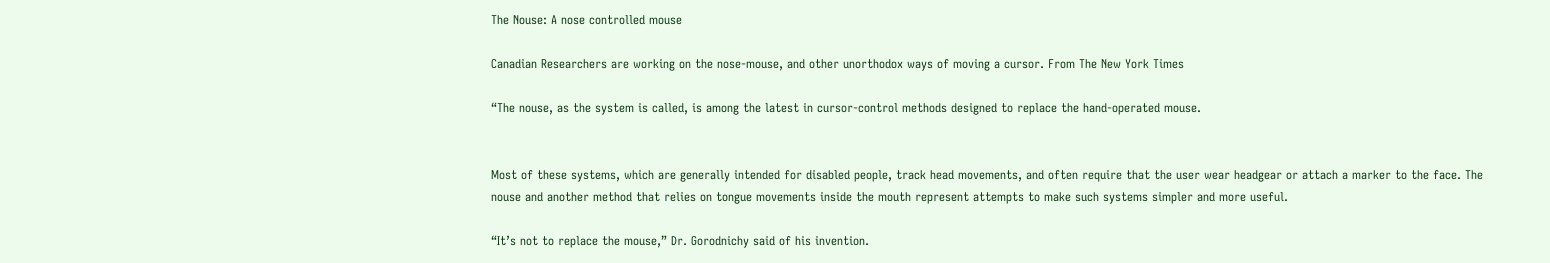The Nouse: A nose controlled mouse

Canadian Researchers are working on the nose-mouse, and other unorthodox ways of moving a cursor. From The New York Times

“The nouse, as the system is called, is among the latest in cursor-control methods designed to replace the hand-operated mouse.


Most of these systems, which are generally intended for disabled people, track head movements, and often require that the user wear headgear or attach a marker to the face. The nouse and another method that relies on tongue movements inside the mouth represent attempts to make such systems simpler and more useful.

“It’s not to replace the mouse,” Dr. Gorodnichy said of his invention.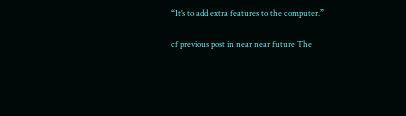“It’s to add extra features to the computer.”

cf previous post in near near future The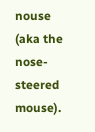nouse (aka the nose-steered mouse).